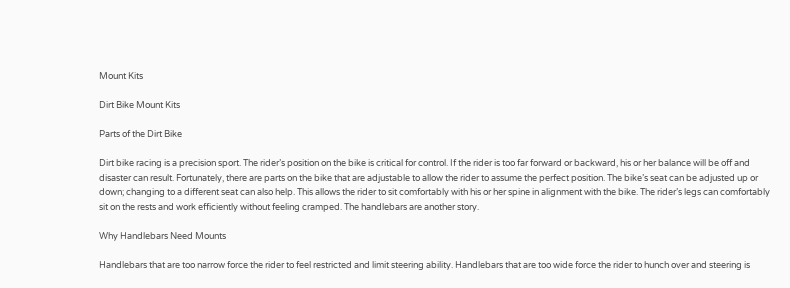Mount Kits

Dirt Bike Mount Kits

Parts of the Dirt Bike

Dirt bike racing is a precision sport. The rider’s position on the bike is critical for control. If the rider is too far forward or backward, his or her balance will be off and disaster can result. Fortunately, there are parts on the bike that are adjustable to allow the rider to assume the perfect position. The bike’s seat can be adjusted up or down; changing to a different seat can also help. This allows the rider to sit comfortably with his or her spine in alignment with the bike. The rider’s legs can comfortably sit on the rests and work efficiently without feeling cramped. The handlebars are another story.

Why Handlebars Need Mounts

Handlebars that are too narrow force the rider to feel restricted and limit steering ability. Handlebars that are too wide force the rider to hunch over and steering is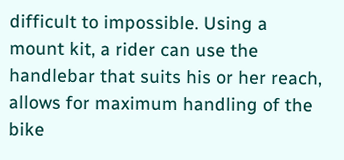difficult to impossible. Using a mount kit, a rider can use the handlebar that suits his or her reach, allows for maximum handling of the bike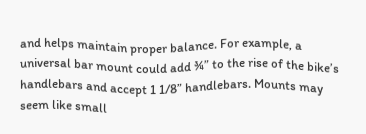and helps maintain proper balance. For example, a universal bar mount could add ¾” to the rise of the bike’s handlebars and accept 1 1/8” handlebars. Mounts may seem like small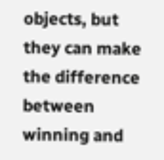objects, but they can make the difference between winning and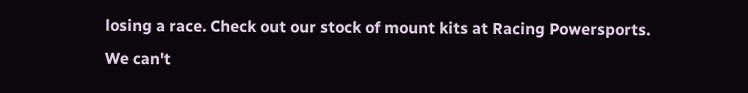losing a race. Check out our stock of mount kits at Racing Powersports.
We can't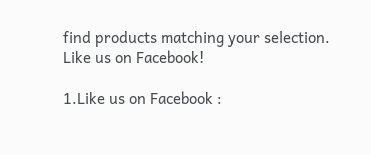find products matching your selection.
Like us on Facebook!

1.Like us on Facebook :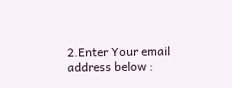2.Enter Your email address below :